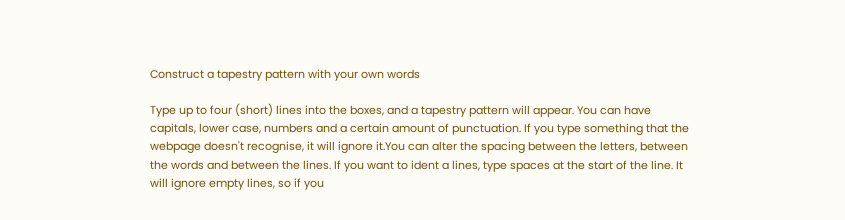Construct a tapestry pattern with your own words

Type up to four (short) lines into the boxes, and a tapestry pattern will appear. You can have capitals, lower case, numbers and a certain amount of punctuation. If you type something that the webpage doesn't recognise, it will ignore it.You can alter the spacing between the letters, between the words and between the lines. If you want to ident a lines, type spaces at the start of the line. It will ignore empty lines, so if you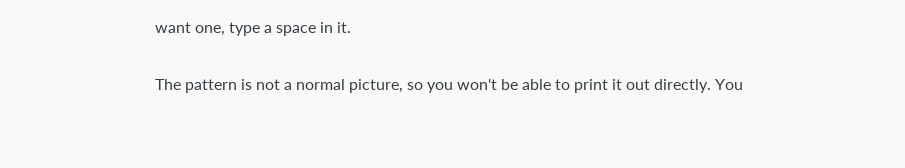want one, type a space in it.

The pattern is not a normal picture, so you won't be able to print it out directly. You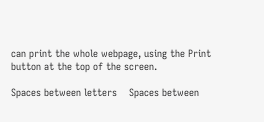can print the whole webpage, using the Print button at the top of the screen.

Spaces between letters    Spaces between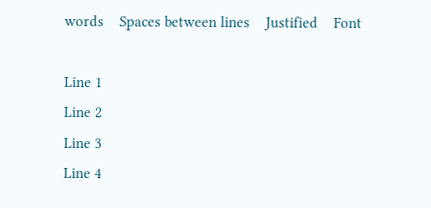words    Spaces between lines    Justified    Font

Line 1
Line 2
Line 3
Line 4